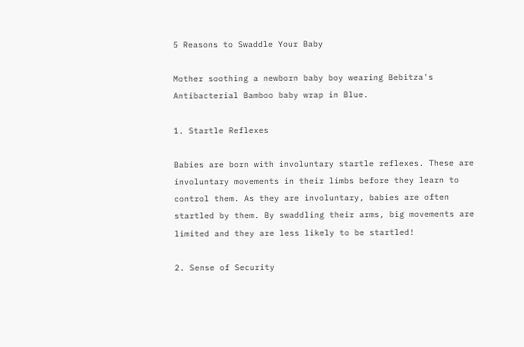5 Reasons to Swaddle Your Baby

Mother soothing a newborn baby boy wearing Bebitza's Antibacterial Bamboo baby wrap in Blue.

1. Startle Reflexes

Babies are born with involuntary startle reflexes. These are involuntary movements in their limbs before they learn to control them. As they are involuntary, babies are often startled by them. By swaddling their arms, big movements are limited and they are less likely to be startled!

2. Sense of Security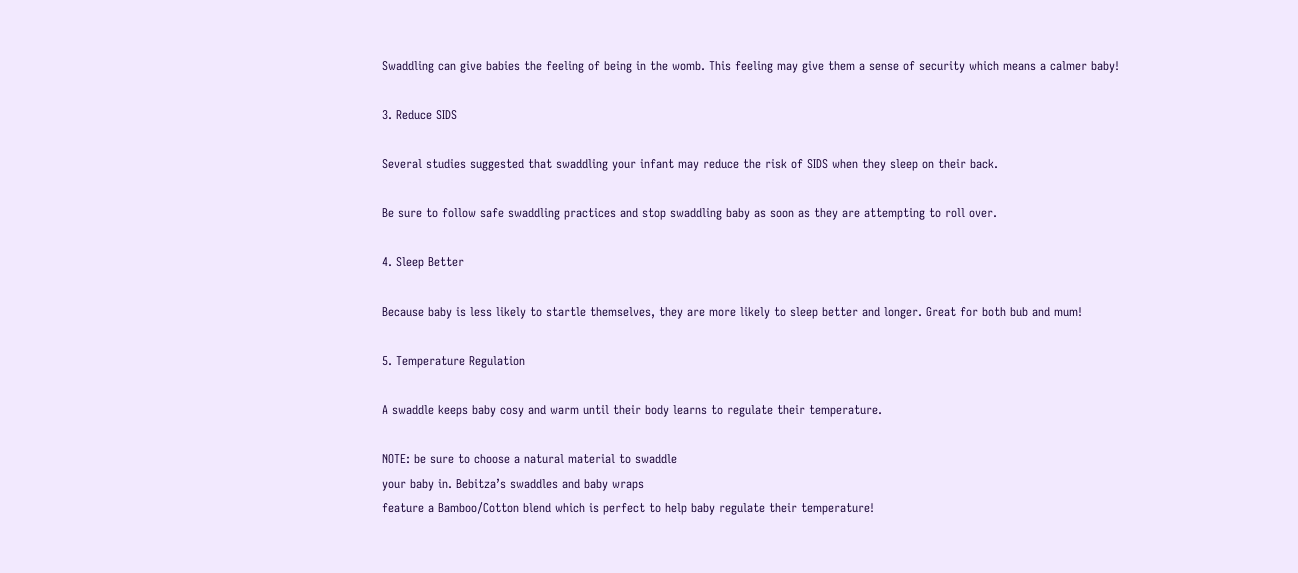Swaddling can give babies the feeling of being in the womb. This feeling may give them a sense of security which means a calmer baby!

3. Reduce SIDS

Several studies suggested that swaddling your infant may reduce the risk of SIDS when they sleep on their back.

Be sure to follow safe swaddling practices and stop swaddling baby as soon as they are attempting to roll over.

4. Sleep Better

Because baby is less likely to startle themselves, they are more likely to sleep better and longer. Great for both bub and mum!

5. Temperature Regulation

A swaddle keeps baby cosy and warm until their body learns to regulate their temperature.

NOTE: be sure to choose a natural material to swaddle
your baby in. Bebitza’s swaddles and baby wraps
feature a Bamboo/Cotton blend which is perfect to help baby regulate their temperature!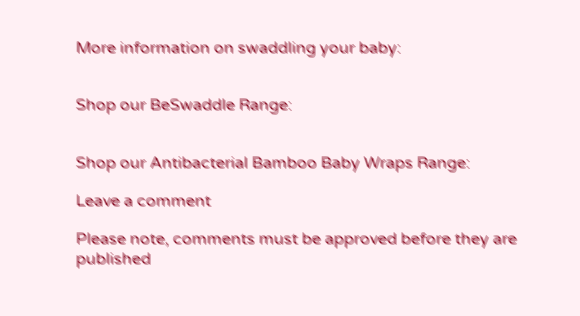More information on swaddling your baby:


Shop our BeSwaddle Range:


Shop our Antibacterial Bamboo Baby Wraps Range:

Leave a comment

Please note, comments must be approved before they are published